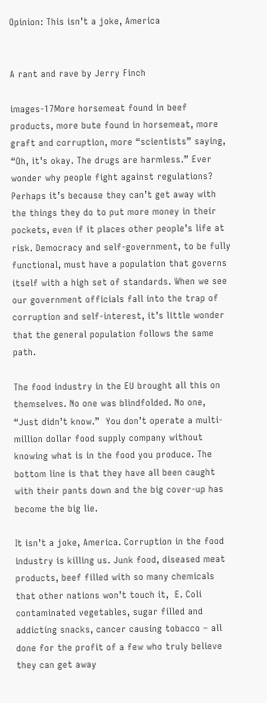Opinion: This isn’t a joke, America


A rant and rave by Jerry Finch

images-17More horsemeat found in beef products, more bute found in horsemeat, more graft and corruption, more “scientists” saying, “Oh, it’s okay. The drugs are harmless.” Ever wonder why people fight against regulations? Perhaps it’s because they can’t get away with the things they do to put more money in their pockets, even if it places other people’s life at risk. Democracy and self-government, to be fully functional, must have a population that governs itself with a high set of standards. When we see our government officials fall into the trap of corruption and self-interest, it’s little wonder that the general population follows the same path.

The food industry in the EU brought all this on themselves. No one was blindfolded. No one, “Just didn’t know.”  You don’t operate a multi-million dollar food supply company without knowing what is in the food you produce. The bottom line is that they have all been caught with their pants down and the big cover-up has become the big lie.

It isn’t a joke, America. Corruption in the food industry is killing us. Junk food, diseased meat products, beef filled with so many chemicals that other nations won’t touch it,  E. Coli contaminated vegetables, sugar filled and addicting snacks, cancer causing tobacco – all done for the profit of a few who truly believe they can get away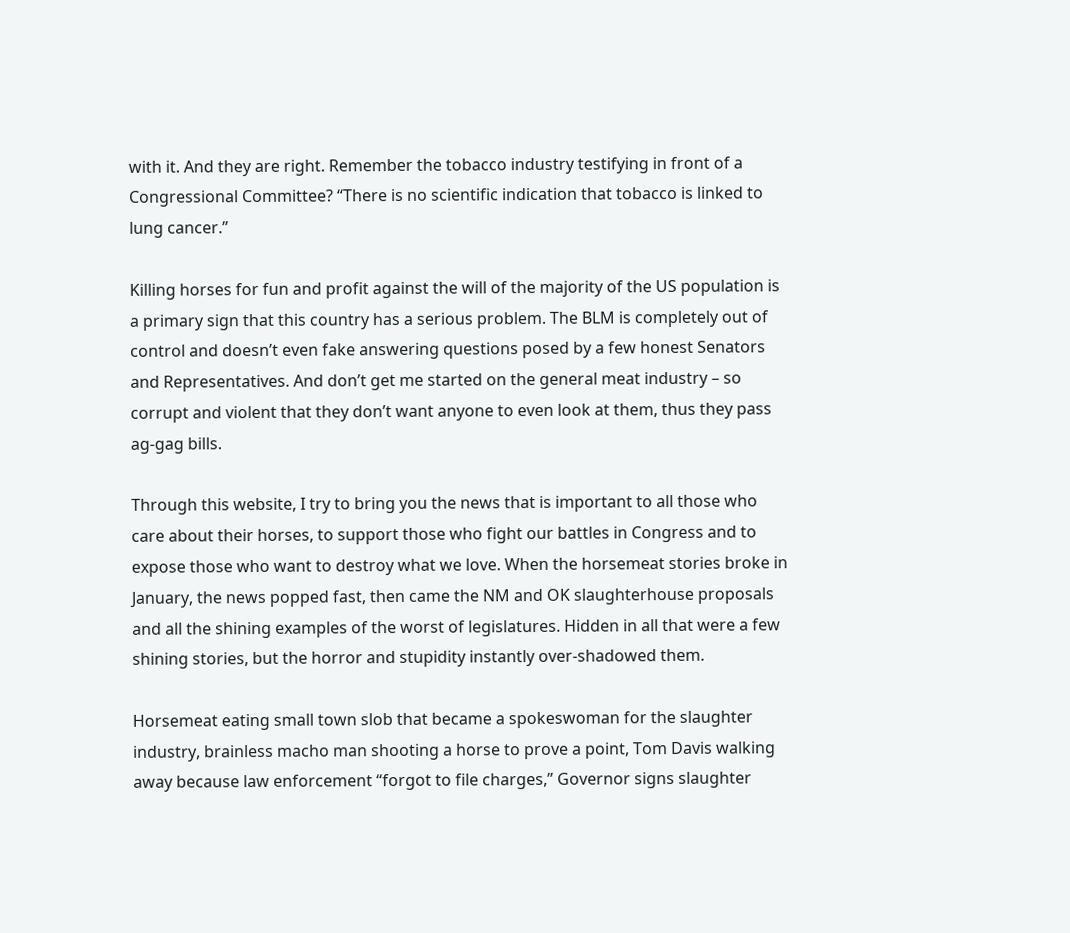with it. And they are right. Remember the tobacco industry testifying in front of a Congressional Committee? “There is no scientific indication that tobacco is linked to lung cancer.”

Killing horses for fun and profit against the will of the majority of the US population is a primary sign that this country has a serious problem. The BLM is completely out of control and doesn’t even fake answering questions posed by a few honest Senators and Representatives. And don’t get me started on the general meat industry – so corrupt and violent that they don’t want anyone to even look at them, thus they pass ag-gag bills.

Through this website, I try to bring you the news that is important to all those who care about their horses, to support those who fight our battles in Congress and to expose those who want to destroy what we love. When the horsemeat stories broke in January, the news popped fast, then came the NM and OK slaughterhouse proposals and all the shining examples of the worst of legislatures. Hidden in all that were a few shining stories, but the horror and stupidity instantly over-shadowed them.

Horsemeat eating small town slob that became a spokeswoman for the slaughter industry, brainless macho man shooting a horse to prove a point, Tom Davis walking away because law enforcement “forgot to file charges,” Governor signs slaughter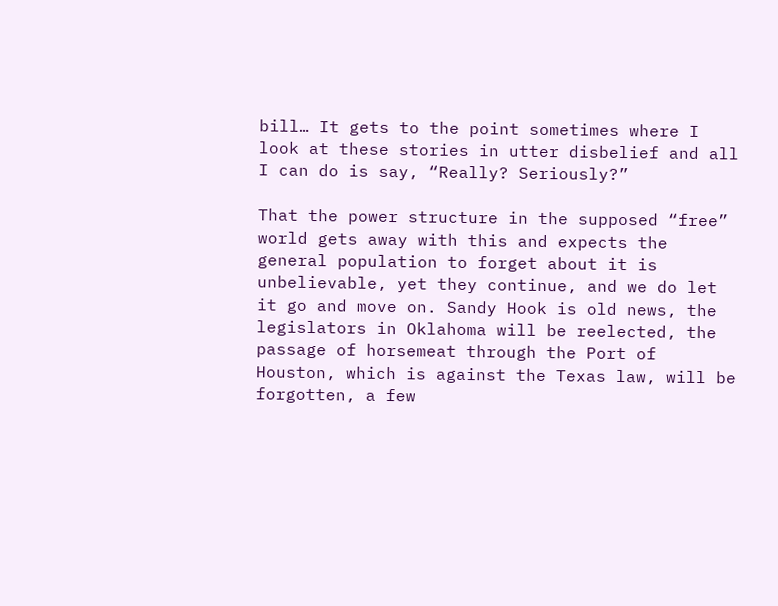bill… It gets to the point sometimes where I look at these stories in utter disbelief and all I can do is say, “Really? Seriously?”

That the power structure in the supposed “free” world gets away with this and expects the general population to forget about it is unbelievable, yet they continue, and we do let it go and move on. Sandy Hook is old news, the legislators in Oklahoma will be reelected, the passage of horsemeat through the Port of Houston, which is against the Texas law, will be forgotten, a few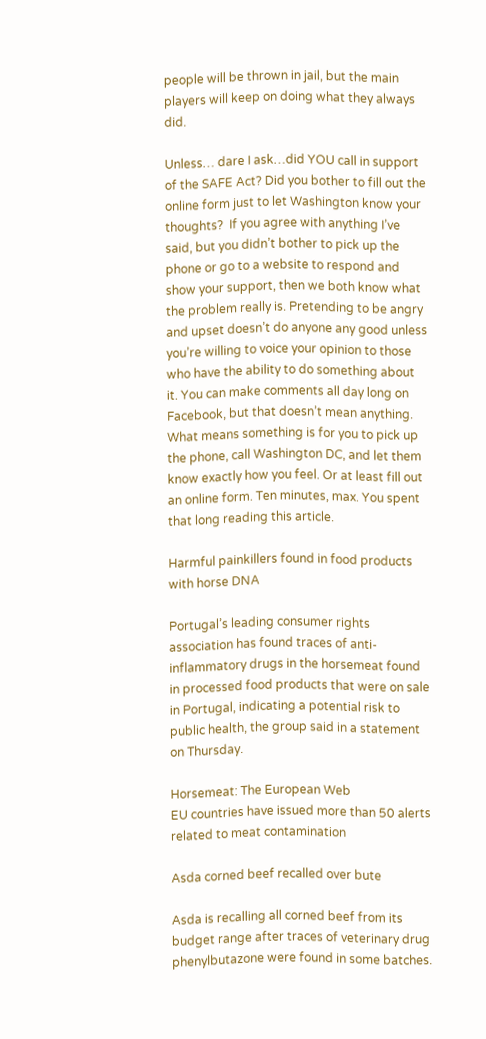people will be thrown in jail, but the main players will keep on doing what they always did.

Unless… dare I ask…did YOU call in support of the SAFE Act? Did you bother to fill out the online form just to let Washington know your thoughts?  If you agree with anything I’ve said, but you didn’t bother to pick up the phone or go to a website to respond and show your support, then we both know what the problem really is. Pretending to be angry and upset doesn’t do anyone any good unless you’re willing to voice your opinion to those who have the ability to do something about it. You can make comments all day long on Facebook, but that doesn’t mean anything. What means something is for you to pick up the phone, call Washington DC, and let them know exactly how you feel. Or at least fill out an online form. Ten minutes, max. You spent that long reading this article.

Harmful painkillers found in food products with horse DNA

Portugal’s leading consumer rights association has found traces of anti-inflammatory drugs in the horsemeat found in processed food products that were on sale in Portugal, indicating a potential risk to public health, the group said in a statement on Thursday.

Horsemeat: The European Web
EU countries have issued more than 50 alerts related to meat contamination

Asda corned beef recalled over bute

Asda is recalling all corned beef from its budget range after traces of veterinary drug phenylbutazone were found in some batches.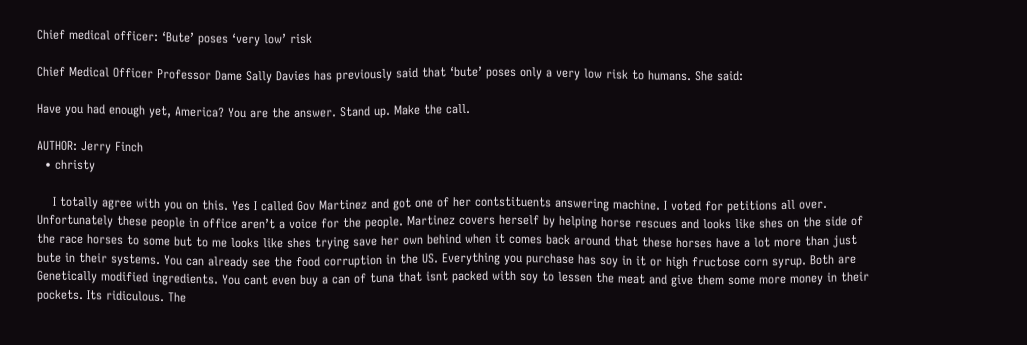Chief medical officer: ‘Bute’ poses ‘very low’ risk

Chief Medical Officer Professor Dame Sally Davies has previously said that ‘bute’ poses only a very low risk to humans. She said:

Have you had enough yet, America? You are the answer. Stand up. Make the call.

AUTHOR: Jerry Finch
  • christy

    I totally agree with you on this. Yes I called Gov Martinez and got one of her contstituents answering machine. I voted for petitions all over. Unfortunately these people in office aren’t a voice for the people. Martinez covers herself by helping horse rescues and looks like shes on the side of the race horses to some but to me looks like shes trying save her own behind when it comes back around that these horses have a lot more than just bute in their systems. You can already see the food corruption in the US. Everything you purchase has soy in it or high fructose corn syrup. Both are Genetically modified ingredients. You cant even buy a can of tuna that isnt packed with soy to lessen the meat and give them some more money in their pockets. Its ridiculous. The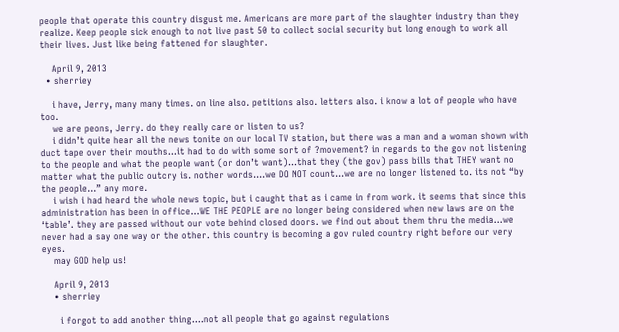people that operate this country disgust me. Americans are more part of the slaughter industry than they realize. Keep people sick enough to not live past 50 to collect social security but long enough to work all their lives. Just like being fattened for slaughter.

    April 9, 2013
  • sherriey

    i have, Jerry, many many times. on line also. petitions also. letters also. i know a lot of people who have too.
    we are peons, Jerry. do they really care or listen to us?
    i didn’t quite hear all the news tonite on our local TV station, but there was a man and a woman shown with duct tape over their mouths…it had to do with some sort of ?movement? in regards to the gov not listening to the people and what the people want (or don’t want)…that they (the gov) pass bills that THEY want no matter what the public outcry is. nother words….we DO NOT count…we are no longer listened to. its not “by the people…” any more.
    i wish i had heard the whole news topic, but i caught that as i came in from work. it seems that since this administration has been in office…WE THE PEOPLE are no longer being considered when new laws are on the ‘table’. they are passed without our vote behind closed doors. we find out about them thru the media…we never had a say one way or the other. this country is becoming a gov ruled country right before our very eyes.
    may GOD help us!

    April 9, 2013
    • sherriey

      i forgot to add another thing….not all people that go against regulations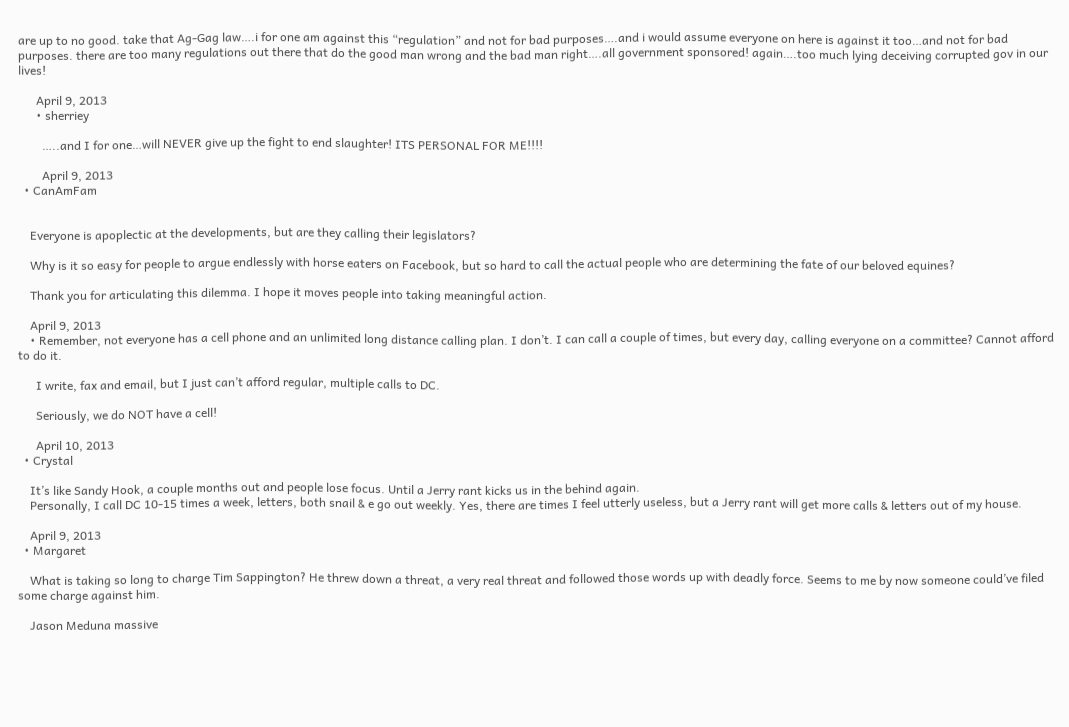are up to no good. take that Ag-Gag law….i for one am against this “regulation” and not for bad purposes….and i would assume everyone on here is against it too…and not for bad purposes. there are too many regulations out there that do the good man wrong and the bad man right….all government sponsored! again….too much lying deceiving corrupted gov in our lives!

      April 9, 2013
      • sherriey

        …..and I for one…will NEVER give up the fight to end slaughter! ITS PERSONAL FOR ME!!!!

        April 9, 2013
  • CanAmFam


    Everyone is apoplectic at the developments, but are they calling their legislators?

    Why is it so easy for people to argue endlessly with horse eaters on Facebook, but so hard to call the actual people who are determining the fate of our beloved equines?

    Thank you for articulating this dilemma. I hope it moves people into taking meaningful action.

    April 9, 2013
    • Remember, not everyone has a cell phone and an unlimited long distance calling plan. I don’t. I can call a couple of times, but every day, calling everyone on a committee? Cannot afford to do it.

      I write, fax and email, but I just can’t afford regular, multiple calls to DC.

      Seriously, we do NOT have a cell!

      April 10, 2013
  • Crystal

    It’s like Sandy Hook, a couple months out and people lose focus. Until a Jerry rant kicks us in the behind again.
    Personally, I call DC 10-15 times a week, letters, both snail & e go out weekly. Yes, there are times I feel utterly useless, but a Jerry rant will get more calls & letters out of my house.

    April 9, 2013
  • Margaret

    What is taking so long to charge Tim Sappington? He threw down a threat, a very real threat and followed those words up with deadly force. Seems to me by now someone could’ve filed some charge against him.

    Jason Meduna massive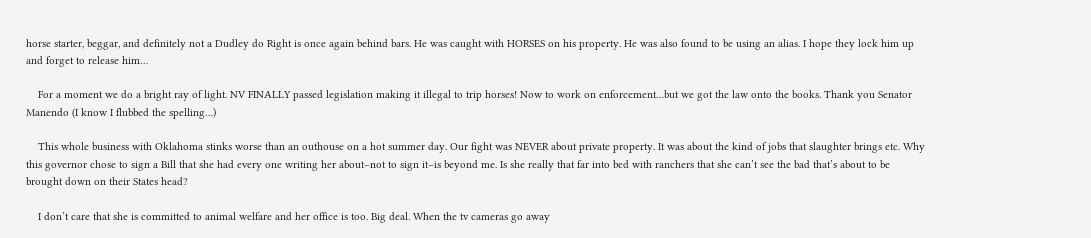horse starter, beggar, and definitely not a Dudley do Right is once again behind bars. He was caught with HORSES on his property. He was also found to be using an alias. I hope they lock him up and forget to release him…

    For a moment we do a bright ray of light. NV FINALLY passed legislation making it illegal to trip horses! Now to work on enforcement…but we got the law onto the books. Thank you Senator Manendo (I know I flubbed the spelling…)

    This whole business with Oklahoma stinks worse than an outhouse on a hot summer day. Our fight was NEVER about private property. It was about the kind of jobs that slaughter brings etc. Why this governor chose to sign a Bill that she had every one writing her about–not to sign it–is beyond me. Is she really that far into bed with ranchers that she can’t see the bad that’s about to be brought down on their States head?

    I don’t care that she is committed to animal welfare and her office is too. Big deal. When the tv cameras go away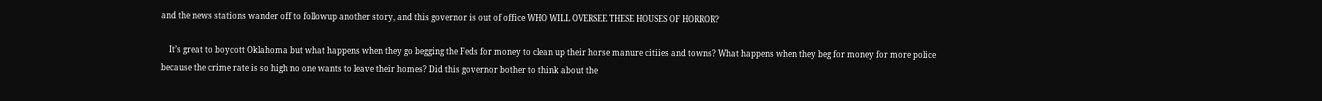and the news stations wander off to followup another story, and this governor is out of office WHO WILL OVERSEE THESE HOUSES OF HORROR?

    It’s great to boycott Oklahoma but what happens when they go begging the Feds for money to clean up their horse manure citiies and towns? What happens when they beg for money for more police because the crime rate is so high no one wants to leave their homes? Did this governor bother to think about the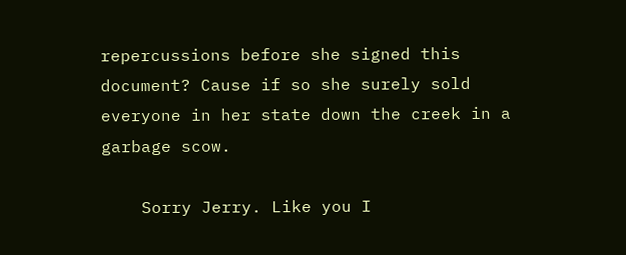repercussions before she signed this document? Cause if so she surely sold everyone in her state down the creek in a garbage scow.

    Sorry Jerry. Like you I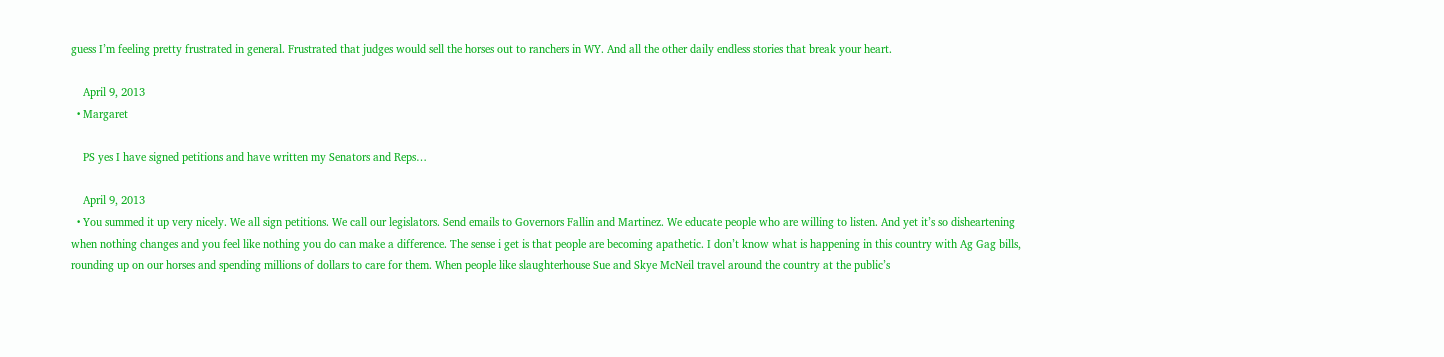guess I’m feeling pretty frustrated in general. Frustrated that judges would sell the horses out to ranchers in WY. And all the other daily endless stories that break your heart.

    April 9, 2013
  • Margaret

    PS yes I have signed petitions and have written my Senators and Reps…

    April 9, 2013
  • You summed it up very nicely. We all sign petitions. We call our legislators. Send emails to Governors Fallin and Martinez. We educate people who are willing to listen. And yet it’s so disheartening when nothing changes and you feel like nothing you do can make a difference. The sense i get is that people are becoming apathetic. I don’t know what is happening in this country with Ag Gag bills, rounding up on our horses and spending millions of dollars to care for them. When people like slaughterhouse Sue and Skye McNeil travel around the country at the public’s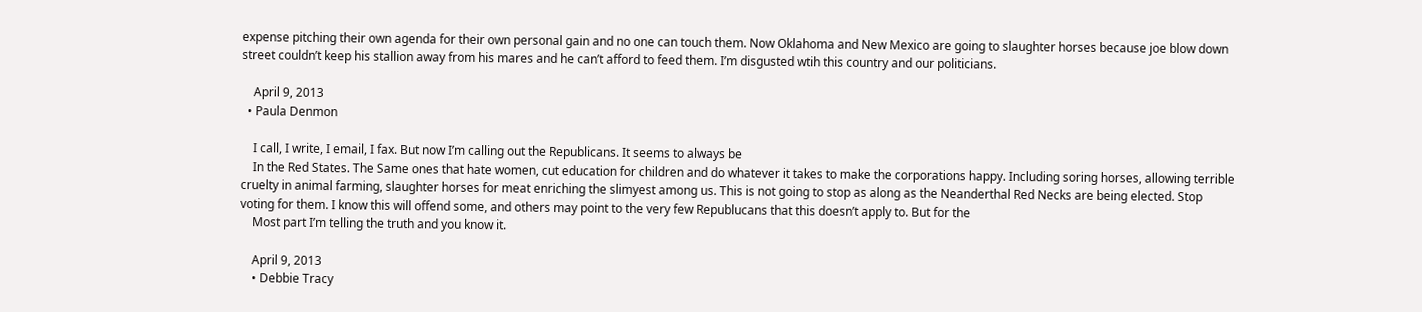expense pitching their own agenda for their own personal gain and no one can touch them. Now Oklahoma and New Mexico are going to slaughter horses because joe blow down street couldn’t keep his stallion away from his mares and he can’t afford to feed them. I’m disgusted wtih this country and our politicians.

    April 9, 2013
  • Paula Denmon

    I call, I write, I email, I fax. But now I’m calling out the Republicans. It seems to always be
    In the Red States. The Same ones that hate women, cut education for children and do whatever it takes to make the corporations happy. Including soring horses, allowing terrible cruelty in animal farming, slaughter horses for meat enriching the slimyest among us. This is not going to stop as along as the Neanderthal Red Necks are being elected. Stop voting for them. I know this will offend some, and others may point to the very few Republucans that this doesn’t apply to. But for the
    Most part I’m telling the truth and you know it.

    April 9, 2013
    • Debbie Tracy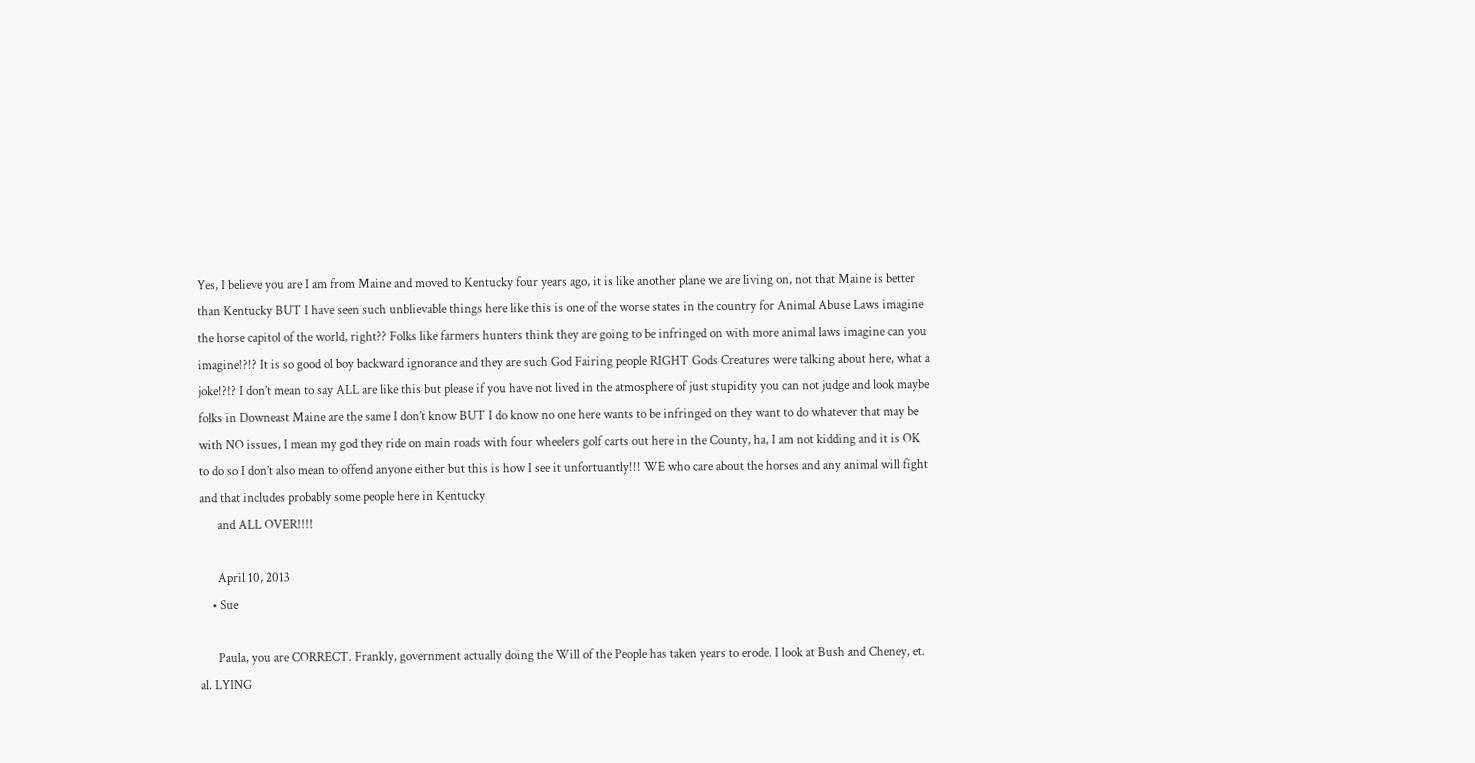Yes, I believe you are I am from Maine and moved to Kentucky four years ago, it is like another plane we are living on, not that Maine is better than Kentucky BUT I have seen such unblievable things here like this is one of the worse states in the country for Animal Abuse Laws imagine the horse capitol of the world, right?? Folks like farmers hunters think they are going to be infringed on with more animal laws imagine can you imagine!?!? It is so good ol boy backward ignorance and they are such God Fairing people RIGHT Gods Creatures were talking about here, what a joke!?!? I don’t mean to say ALL are like this but please if you have not lived in the atmosphere of just stupidity you can not judge and look maybe folks in Downeast Maine are the same I don’t know BUT I do know no one here wants to be infringed on they want to do whatever that may be with NO issues, I mean my god they ride on main roads with four wheelers golf carts out here in the County, ha, I am not kidding and it is OK to do so I don’t also mean to offend anyone either but this is how I see it unfortuantly!!! WE who care about the horses and any animal will fight and that includes probably some people here in Kentucky
      and ALL OVER!!!!

      April 10, 2013
    • Sue

      Paula, you are CORRECT. Frankly, government actually doing the Will of the People has taken years to erode. I look at Bush and Cheney, et. al. LYING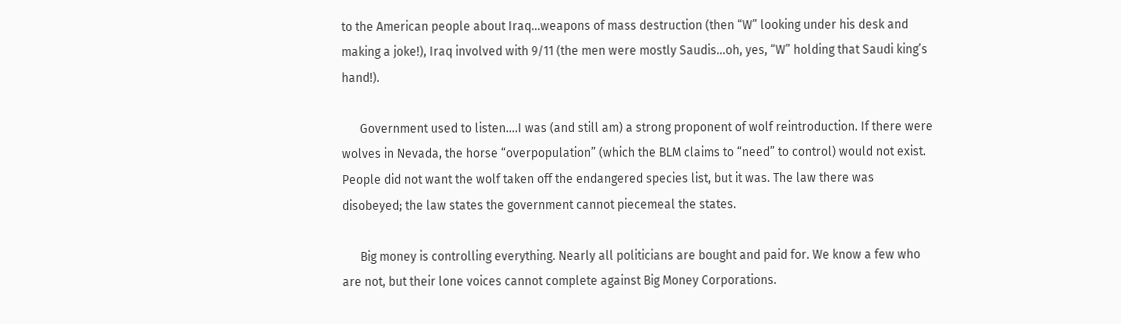to the American people about Iraq…weapons of mass destruction (then “W” looking under his desk and making a joke!), Iraq involved with 9/11 (the men were mostly Saudis…oh, yes, “W” holding that Saudi king’s hand!).

      Government used to listen….I was (and still am) a strong proponent of wolf reintroduction. If there were wolves in Nevada, the horse “overpopulation” (which the BLM claims to “need” to control) would not exist. People did not want the wolf taken off the endangered species list, but it was. The law there was disobeyed; the law states the government cannot piecemeal the states.

      Big money is controlling everything. Nearly all politicians are bought and paid for. We know a few who are not, but their lone voices cannot complete against Big Money Corporations.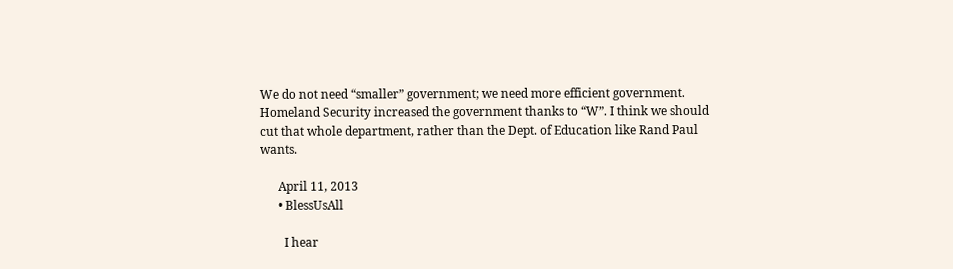We do not need “smaller” government; we need more efficient government. Homeland Security increased the government thanks to “W”. I think we should cut that whole department, rather than the Dept. of Education like Rand Paul wants.

      April 11, 2013
      • BlessUsAll

        I hear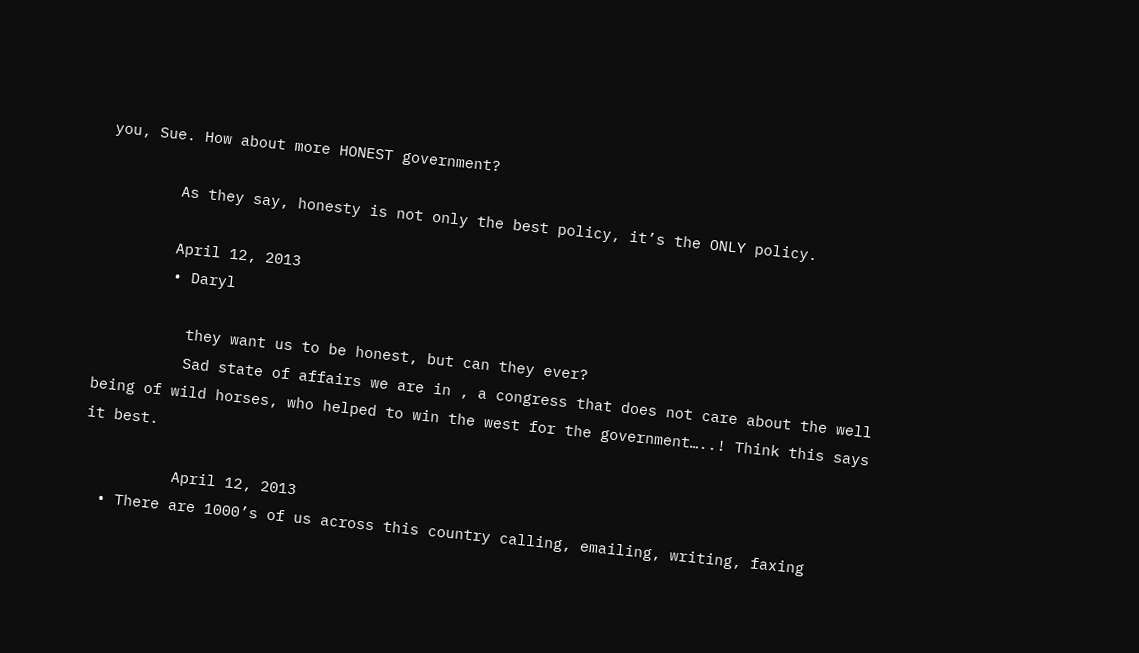you, Sue. How about more HONEST government?

        As they say, honesty is not only the best policy, it’s the ONLY policy.

        April 12, 2013
        • Daryl

          they want us to be honest, but can they ever?
          Sad state of affairs we are in , a congress that does not care about the well being of wild horses, who helped to win the west for the government…..! Think this says it best.

          April 12, 2013
  • There are 1000’s of us across this country calling, emailing, writing, faxing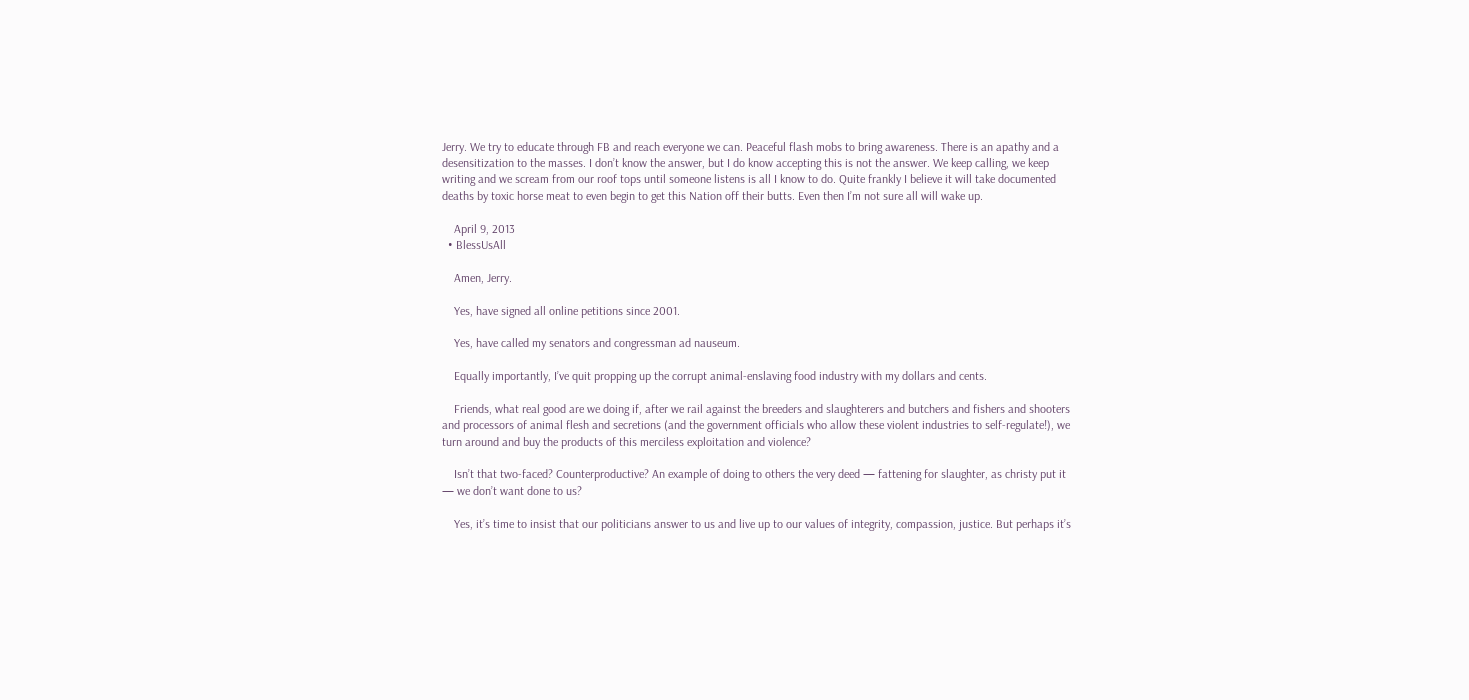Jerry. We try to educate through FB and reach everyone we can. Peaceful flash mobs to bring awareness. There is an apathy and a desensitization to the masses. I don’t know the answer, but I do know accepting this is not the answer. We keep calling, we keep writing and we scream from our roof tops until someone listens is all I know to do. Quite frankly I believe it will take documented deaths by toxic horse meat to even begin to get this Nation off their butts. Even then I’m not sure all will wake up.

    April 9, 2013
  • BlessUsAll

    Amen, Jerry.

    Yes, have signed all online petitions since 2001.

    Yes, have called my senators and congressman ad nauseum.

    Equally importantly, I’ve quit propping up the corrupt animal-enslaving food industry with my dollars and cents.

    Friends, what real good are we doing if, after we rail against the breeders and slaughterers and butchers and fishers and shooters and processors of animal flesh and secretions (and the government officials who allow these violent industries to self-regulate!), we turn around and buy the products of this merciless exploitation and violence?

    Isn’t that two-faced? Counterproductive? An example of doing to others the very deed — fattening for slaughter, as christy put it — we don’t want done to us?

    Yes, it’s time to insist that our politicians answer to us and live up to our values of integrity, compassion, justice. But perhaps it’s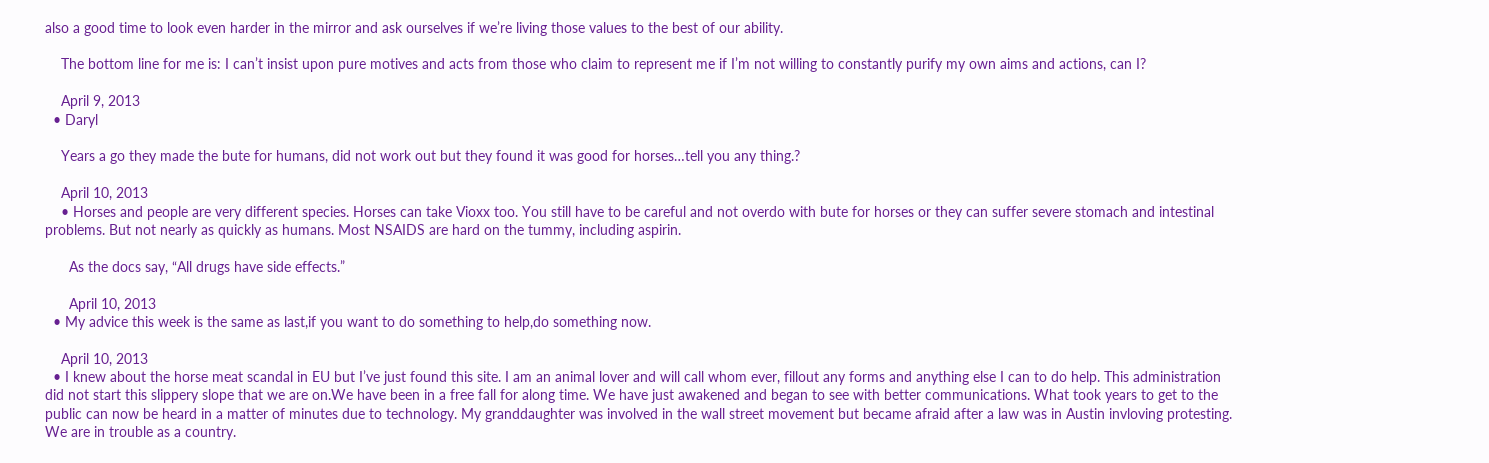also a good time to look even harder in the mirror and ask ourselves if we’re living those values to the best of our ability.

    The bottom line for me is: I can’t insist upon pure motives and acts from those who claim to represent me if I’m not willing to constantly purify my own aims and actions, can I?

    April 9, 2013
  • Daryl

    Years a go they made the bute for humans, did not work out but they found it was good for horses…tell you any thing.?

    April 10, 2013
    • Horses and people are very different species. Horses can take Vioxx too. You still have to be careful and not overdo with bute for horses or they can suffer severe stomach and intestinal problems. But not nearly as quickly as humans. Most NSAIDS are hard on the tummy, including aspirin.

      As the docs say, “All drugs have side effects.”

      April 10, 2013
  • My advice this week is the same as last,if you want to do something to help,do something now.

    April 10, 2013
  • I knew about the horse meat scandal in EU but I’ve just found this site. I am an animal lover and will call whom ever, fillout any forms and anything else I can to do help. This administration did not start this slippery slope that we are on.We have been in a free fall for along time. We have just awakened and began to see with better communications. What took years to get to the public can now be heard in a matter of minutes due to technology. My granddaughter was involved in the wall street movement but became afraid after a law was in Austin invloving protesting. We are in trouble as a country.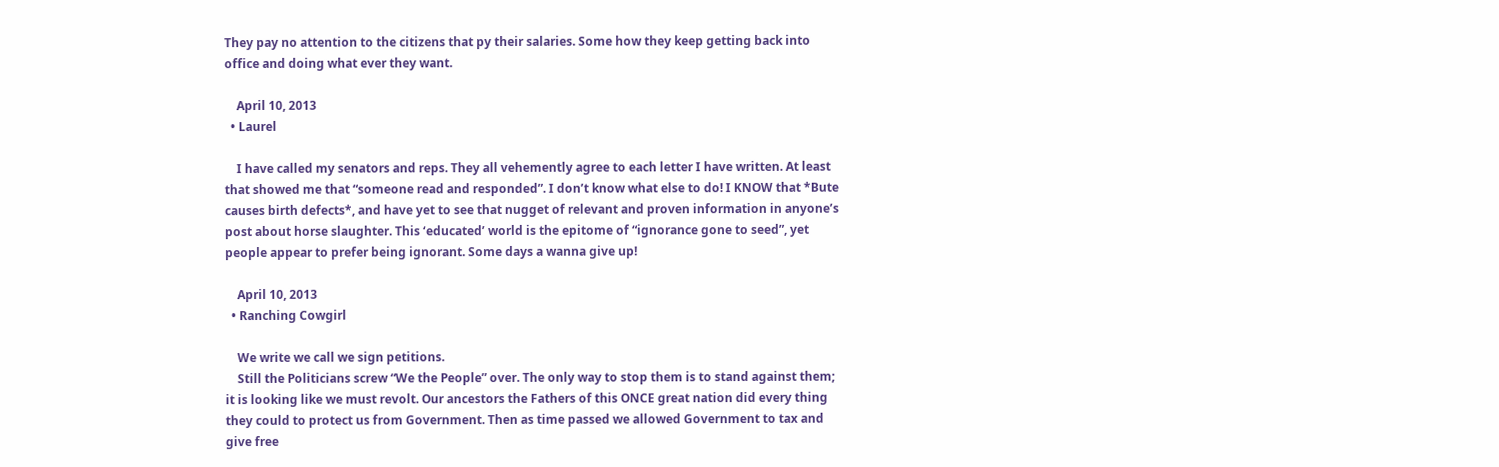They pay no attention to the citizens that py their salaries. Some how they keep getting back into office and doing what ever they want.

    April 10, 2013
  • Laurel

    I have called my senators and reps. They all vehemently agree to each letter I have written. At least that showed me that “someone read and responded”. I don’t know what else to do! I KNOW that *Bute causes birth defects*, and have yet to see that nugget of relevant and proven information in anyone’s post about horse slaughter. This ‘educated’ world is the epitome of “ignorance gone to seed”, yet people appear to prefer being ignorant. Some days a wanna give up!

    April 10, 2013
  • Ranching Cowgirl

    We write we call we sign petitions.
    Still the Politicians screw “We the People” over. The only way to stop them is to stand against them; it is looking like we must revolt. Our ancestors the Fathers of this ONCE great nation did every thing they could to protect us from Government. Then as time passed we allowed Government to tax and give free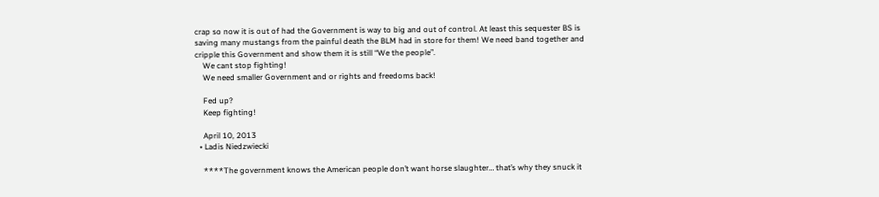crap so now it is out of had the Government is way to big and out of control. At least this sequester BS is saving many mustangs from the painful death the BLM had in store for them! We need band together and cripple this Government and show them it is still “We the people”.
    We cant stop fighting!
    We need smaller Government and or rights and freedoms back!

    Fed up?
    Keep fighting!

    April 10, 2013
  • Ladis Niedzwiecki

    ****The government knows the American people don’t want horse slaughter… that’s why they snuck it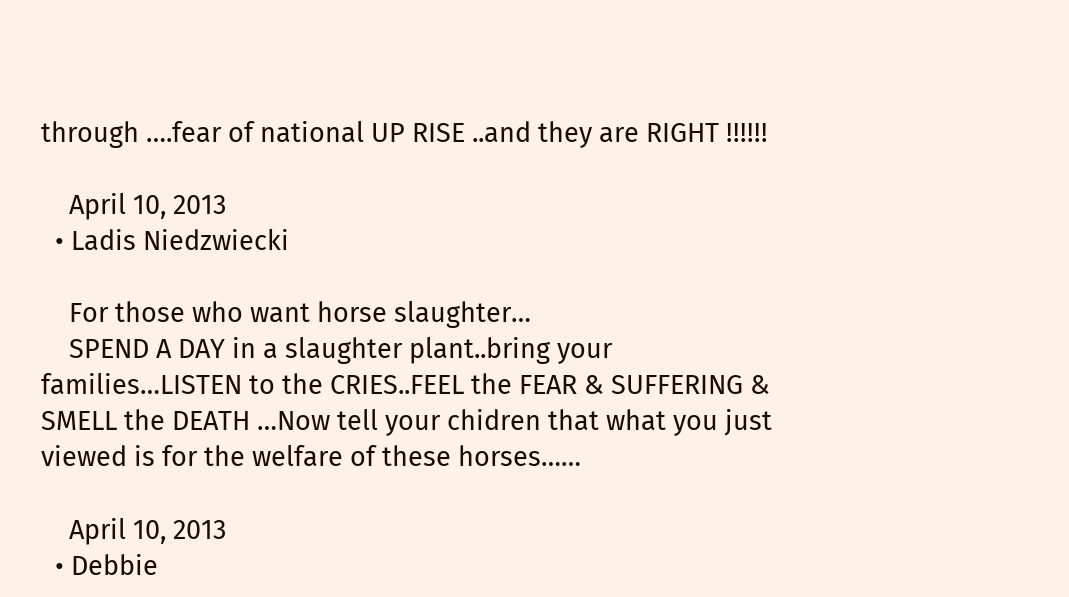through ….fear of national UP RISE ..and they are RIGHT !!!!!!

    April 10, 2013
  • Ladis Niedzwiecki

    For those who want horse slaughter…
    SPEND A DAY in a slaughter plant..bring your families…LISTEN to the CRIES..FEEL the FEAR & SUFFERING & SMELL the DEATH …Now tell your chidren that what you just viewed is for the welfare of these horses……

    April 10, 2013
  • Debbie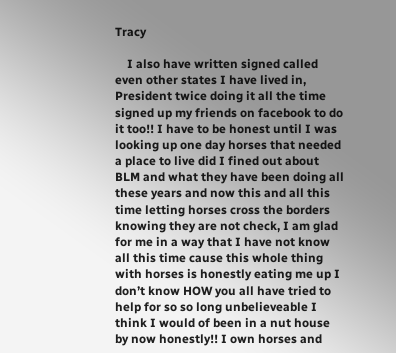Tracy

    I also have written signed called even other states I have lived in, President twice doing it all the time signed up my friends on facebook to do it too!! I have to be honest until I was looking up one day horses that needed a place to live did I fined out about BLM and what they have been doing all these years and now this and all this time letting horses cross the borders knowing they are not check, I am glad for me in a way that I have not know all this time cause this whole thing with horses is honestly eating me up I don’t know HOW you all have tried to help for so so long unbelieveable I think I would of been in a nut house by now honestly!! I own horses and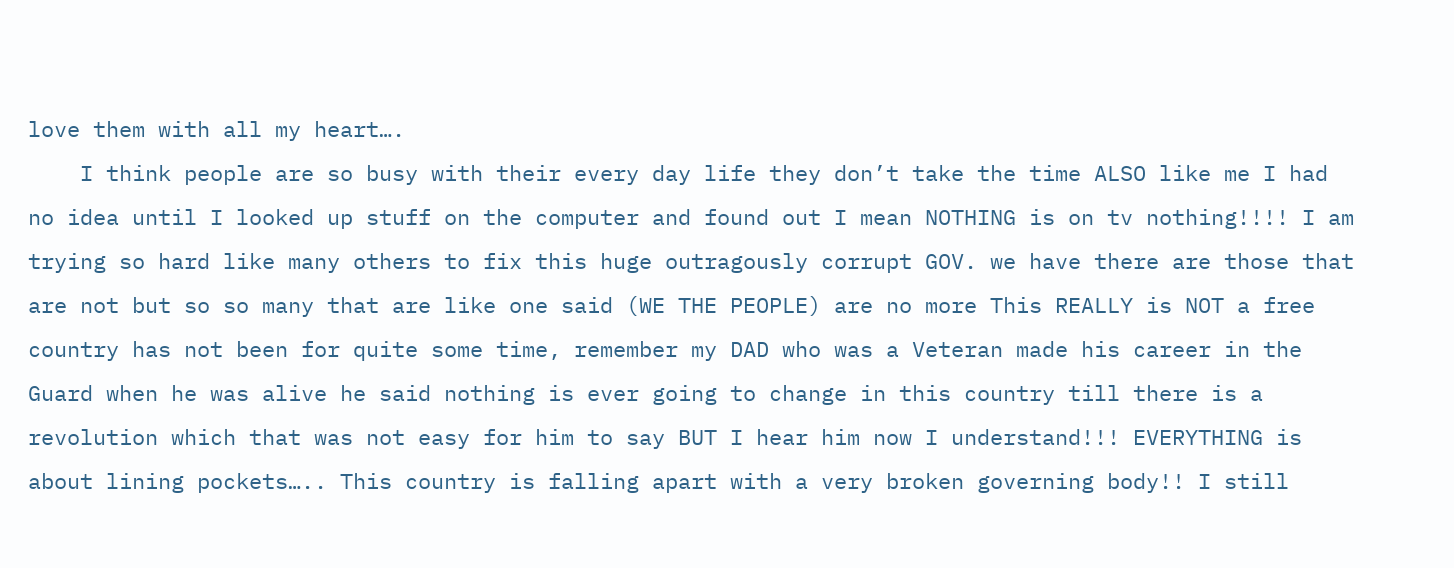love them with all my heart….
    I think people are so busy with their every day life they don’t take the time ALSO like me I had no idea until I looked up stuff on the computer and found out I mean NOTHING is on tv nothing!!!! I am trying so hard like many others to fix this huge outragously corrupt GOV. we have there are those that are not but so so many that are like one said (WE THE PEOPLE) are no more This REALLY is NOT a free country has not been for quite some time, remember my DAD who was a Veteran made his career in the Guard when he was alive he said nothing is ever going to change in this country till there is a revolution which that was not easy for him to say BUT I hear him now I understand!!! EVERYTHING is about lining pockets….. This country is falling apart with a very broken governing body!! I still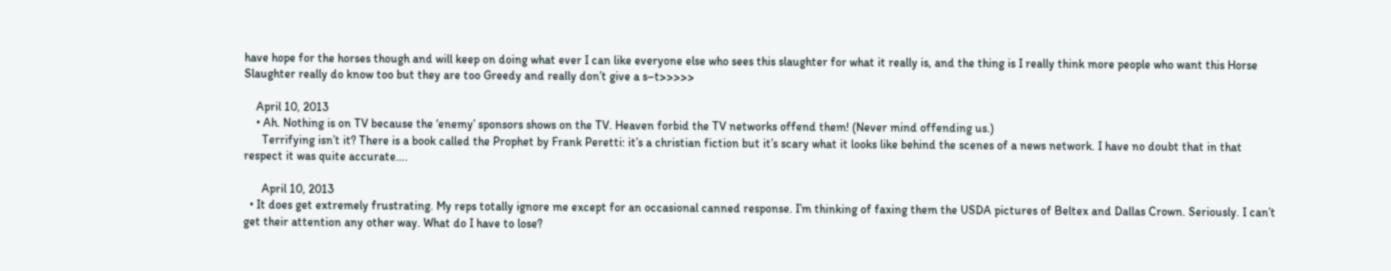have hope for the horses though and will keep on doing what ever I can like everyone else who sees this slaughter for what it really is, and the thing is I really think more people who want this Horse Slaughter really do know too but they are too Greedy and really don’t give a s–t>>>>>

    April 10, 2013
    • Ah. Nothing is on TV because the ‘enemy’ sponsors shows on the TV. Heaven forbid the TV networks offend them! (Never mind offending us.)
      Terrifying isn’t it? There is a book called the Prophet by Frank Peretti: it’s a christian fiction but it’s scary what it looks like behind the scenes of a news network. I have no doubt that in that respect it was quite accurate….

      April 10, 2013
  • It does get extremely frustrating. My reps totally ignore me except for an occasional canned response. I’m thinking of faxing them the USDA pictures of Beltex and Dallas Crown. Seriously. I can’t get their attention any other way. What do I have to lose?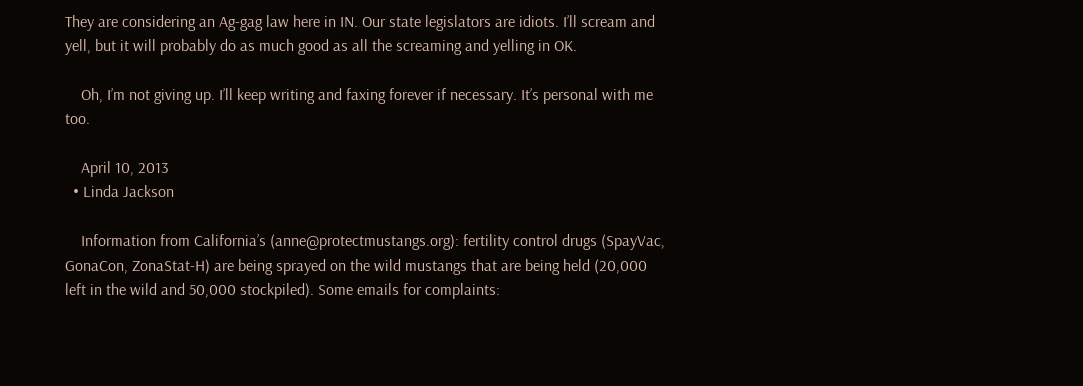They are considering an Ag-gag law here in IN. Our state legislators are idiots. I’ll scream and yell, but it will probably do as much good as all the screaming and yelling in OK.

    Oh, I’m not giving up. I’ll keep writing and faxing forever if necessary. It’s personal with me too.

    April 10, 2013
  • Linda Jackson

    Information from California’s (anne@protectmustangs.org): fertility control drugs (SpayVac, GonaCon, ZonaStat-H) are being sprayed on the wild mustangs that are being held (20,000 left in the wild and 50,000 stockpiled). Some emails for complaints: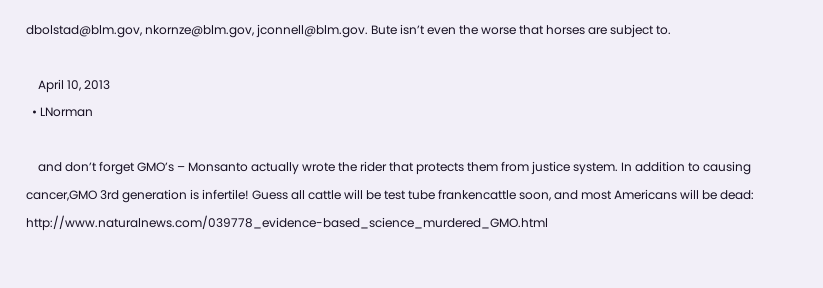dbolstad@blm.gov, nkornze@blm.gov, jconnell@blm.gov. Bute isn’t even the worse that horses are subject to.

    April 10, 2013
  • LNorman

    and don’t forget GMO’s – Monsanto actually wrote the rider that protects them from justice system. In addition to causing cancer,GMO 3rd generation is infertile! Guess all cattle will be test tube frankencattle soon, and most Americans will be dead: http://www.naturalnews.com/039778_evidence-based_science_murdered_GMO.html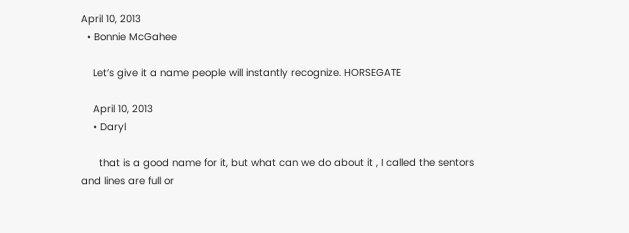April 10, 2013
  • Bonnie McGahee

    Let’s give it a name people will instantly recognize. HORSEGATE

    April 10, 2013
    • Daryl

      that is a good name for it, but what can we do about it , I called the sentors and lines are full or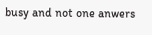busy and not one anwers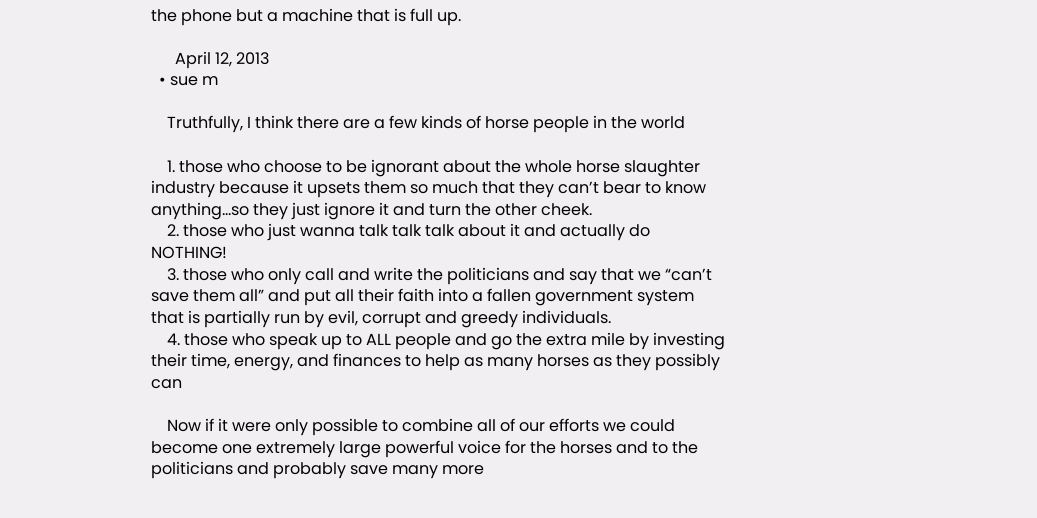the phone but a machine that is full up.

      April 12, 2013
  • sue m

    Truthfully, I think there are a few kinds of horse people in the world

    1. those who choose to be ignorant about the whole horse slaughter industry because it upsets them so much that they can’t bear to know anything…so they just ignore it and turn the other cheek.
    2. those who just wanna talk talk talk about it and actually do NOTHING!
    3. those who only call and write the politicians and say that we “can’t save them all” and put all their faith into a fallen government system that is partially run by evil, corrupt and greedy individuals.
    4. those who speak up to ALL people and go the extra mile by investing their time, energy, and finances to help as many horses as they possibly can

    Now if it were only possible to combine all of our efforts we could become one extremely large powerful voice for the horses and to the politicians and probably save many more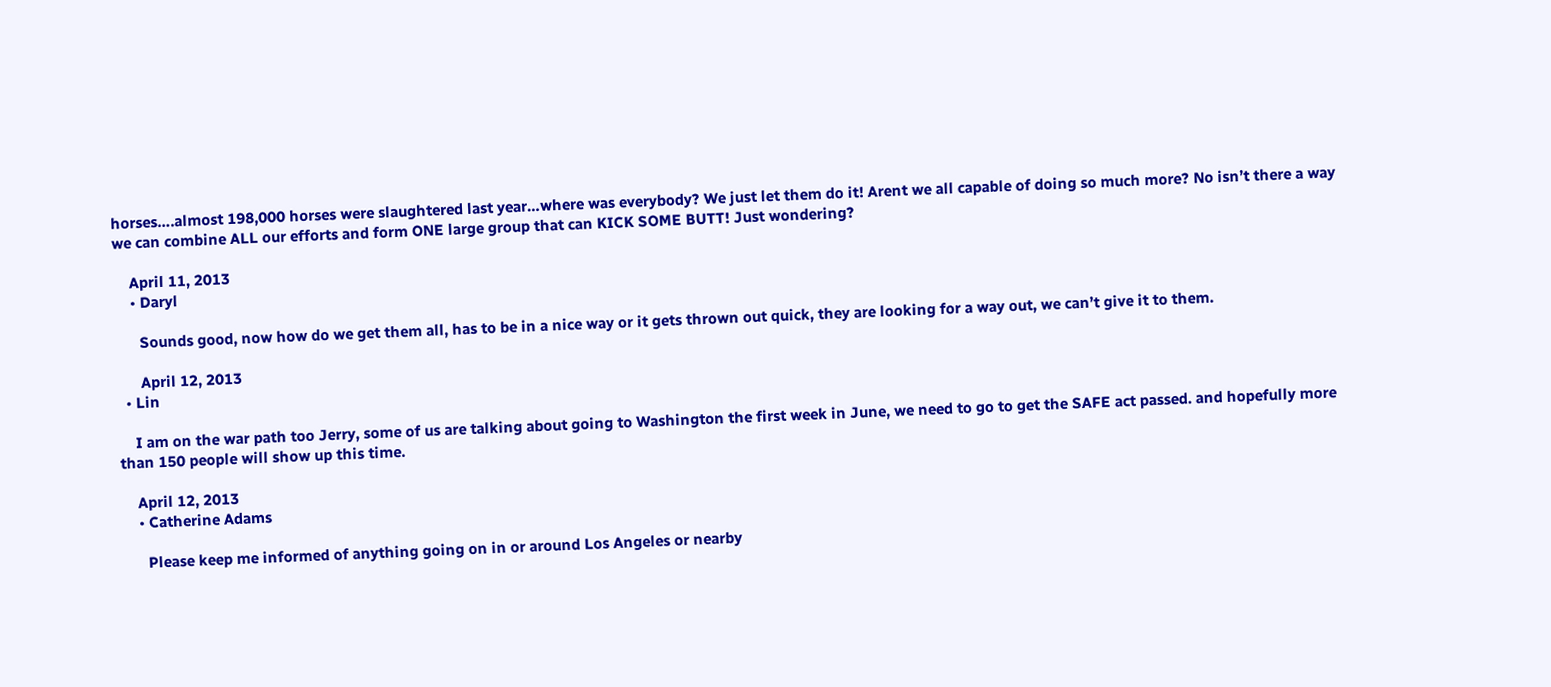horses….almost 198,000 horses were slaughtered last year…where was everybody? We just let them do it! Arent we all capable of doing so much more? No isn’t there a way we can combine ALL our efforts and form ONE large group that can KICK SOME BUTT! Just wondering?

    April 11, 2013
    • Daryl

      Sounds good, now how do we get them all, has to be in a nice way or it gets thrown out quick, they are looking for a way out, we can’t give it to them.

      April 12, 2013
  • Lin

    I am on the war path too Jerry, some of us are talking about going to Washington the first week in June, we need to go to get the SAFE act passed. and hopefully more than 150 people will show up this time.

    April 12, 2013
    • Catherine Adams

      Please keep me informed of anything going on in or around Los Angeles or nearby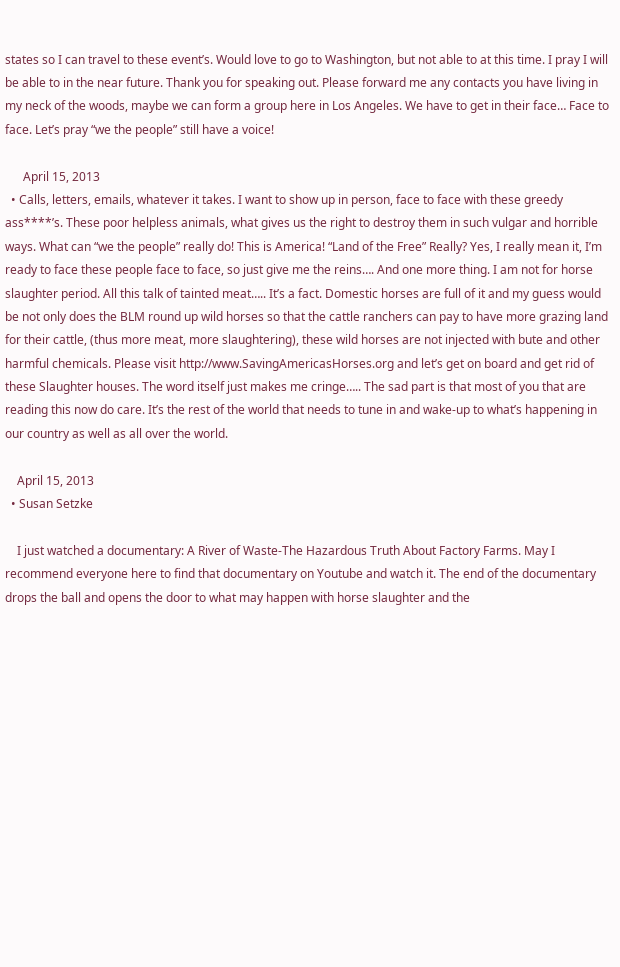states so I can travel to these event’s. Would love to go to Washington, but not able to at this time. I pray I will be able to in the near future. Thank you for speaking out. Please forward me any contacts you have living in my neck of the woods, maybe we can form a group here in Los Angeles. We have to get in their face… Face to face. Let’s pray “we the people” still have a voice!

      April 15, 2013
  • Calls, letters, emails, whatever it takes. I want to show up in person, face to face with these greedy ass****’s. These poor helpless animals, what gives us the right to destroy them in such vulgar and horrible ways. What can “we the people” really do! This is America! “Land of the Free” Really? Yes, I really mean it, I’m ready to face these people face to face, so just give me the reins…. And one more thing. I am not for horse slaughter period. All this talk of tainted meat….. It’s a fact. Domestic horses are full of it and my guess would be not only does the BLM round up wild horses so that the cattle ranchers can pay to have more grazing land for their cattle, (thus more meat, more slaughtering), these wild horses are not injected with bute and other harmful chemicals. Please visit http://www.SavingAmericasHorses.org and let’s get on board and get rid of these Slaughter houses. The word itself just makes me cringe….. The sad part is that most of you that are reading this now do care. It’s the rest of the world that needs to tune in and wake-up to what’s happening in our country as well as all over the world.

    April 15, 2013
  • Susan Setzke

    I just watched a documentary: A River of Waste-The Hazardous Truth About Factory Farms. May I recommend everyone here to find that documentary on Youtube and watch it. The end of the documentary drops the ball and opens the door to what may happen with horse slaughter and the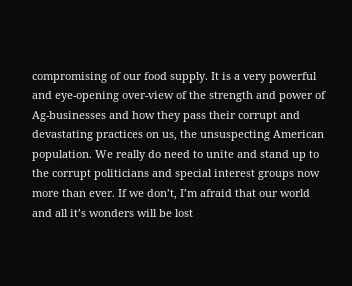compromising of our food supply. It is a very powerful and eye-opening over-view of the strength and power of Ag-businesses and how they pass their corrupt and devastating practices on us, the unsuspecting American population. We really do need to unite and stand up to the corrupt politicians and special interest groups now more than ever. If we don’t, I’m afraid that our world and all it’s wonders will be lost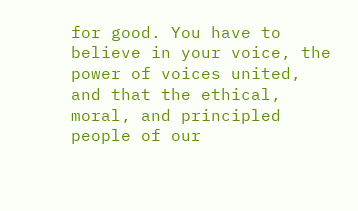for good. You have to believe in your voice, the power of voices united, and that the ethical, moral, and principled people of our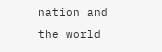nation and the world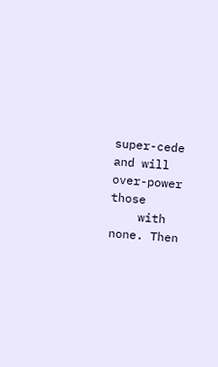super-cede and will over-power those
    with none. Then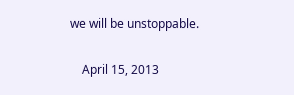we will be unstoppable.

    April 15, 2013